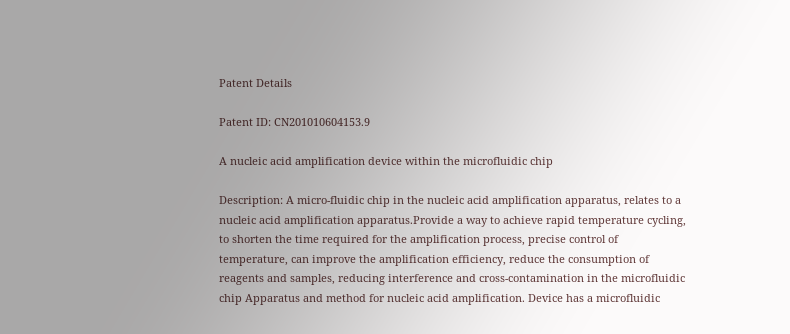Patent Details

Patent ID: CN201010604153.9

A nucleic acid amplification device within the microfluidic chip

Description: A micro-fluidic chip in the nucleic acid amplification apparatus, relates to a nucleic acid amplification apparatus.Provide a way to achieve rapid temperature cycling, to shorten the time required for the amplification process, precise control of temperature, can improve the amplification efficiency, reduce the consumption of reagents and samples, reducing interference and cross-contamination in the microfluidic chip Apparatus and method for nucleic acid amplification. Device has a microfluidic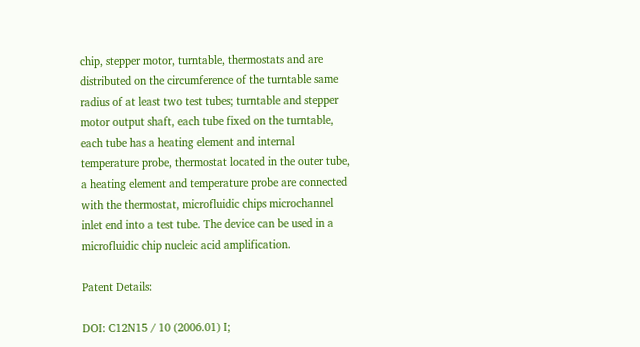chip, stepper motor, turntable, thermostats and are distributed on the circumference of the turntable same radius of at least two test tubes; turntable and stepper motor output shaft, each tube fixed on the turntable, each tube has a heating element and internal temperature probe, thermostat located in the outer tube, a heating element and temperature probe are connected with the thermostat, microfluidic chips microchannel inlet end into a test tube. The device can be used in a microfluidic chip nucleic acid amplification.

Patent Details:

DOI: C12N15 / 10 (2006.01) I;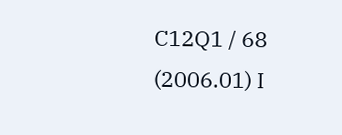C12Q1 / 68 (2006.01) I